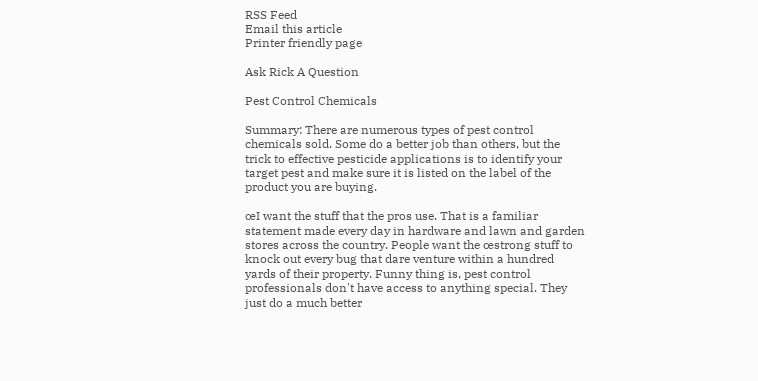RSS Feed
Email this article
Printer friendly page

Ask Rick A Question

Pest Control Chemicals

Summary: There are numerous types of pest control chemicals sold. Some do a better job than others, but the trick to effective pesticide applications is to identify your target pest and make sure it is listed on the label of the product you are buying.

œI want the stuff that the pros use. That is a familiar statement made every day in hardware and lawn and garden stores across the country. People want the œstrong stuff to knock out every bug that dare venture within a hundred yards of their property. Funny thing is, pest control professionals don't have access to anything special. They just do a much better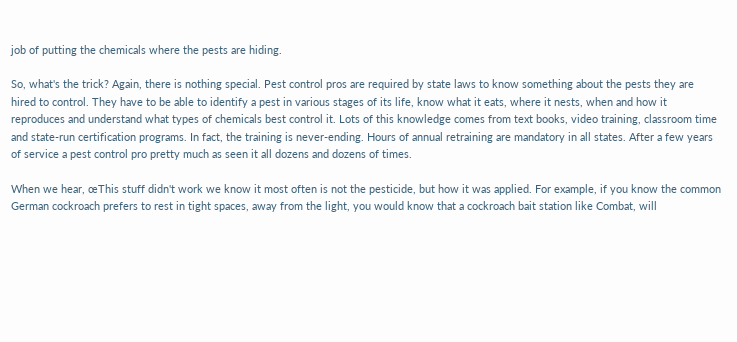job of putting the chemicals where the pests are hiding.

So, what's the trick? Again, there is nothing special. Pest control pros are required by state laws to know something about the pests they are hired to control. They have to be able to identify a pest in various stages of its life, know what it eats, where it nests, when and how it reproduces and understand what types of chemicals best control it. Lots of this knowledge comes from text books, video training, classroom time and state-run certification programs. In fact, the training is never-ending. Hours of annual retraining are mandatory in all states. After a few years of service a pest control pro pretty much as seen it all dozens and dozens of times.

When we hear, œThis stuff didn't work we know it most often is not the pesticide, but how it was applied. For example, if you know the common German cockroach prefers to rest in tight spaces, away from the light, you would know that a cockroach bait station like Combat, will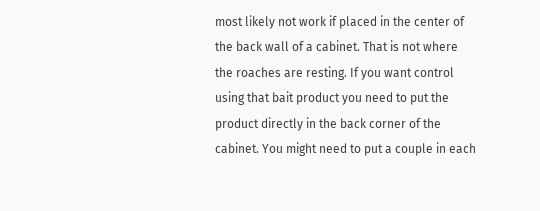most likely not work if placed in the center of the back wall of a cabinet. That is not where the roaches are resting. If you want control using that bait product you need to put the product directly in the back corner of the cabinet. You might need to put a couple in each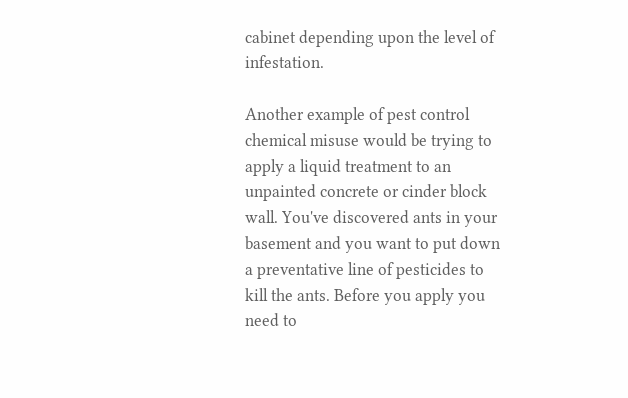cabinet depending upon the level of infestation.

Another example of pest control chemical misuse would be trying to apply a liquid treatment to an unpainted concrete or cinder block wall. You've discovered ants in your basement and you want to put down a preventative line of pesticides to kill the ants. Before you apply you need to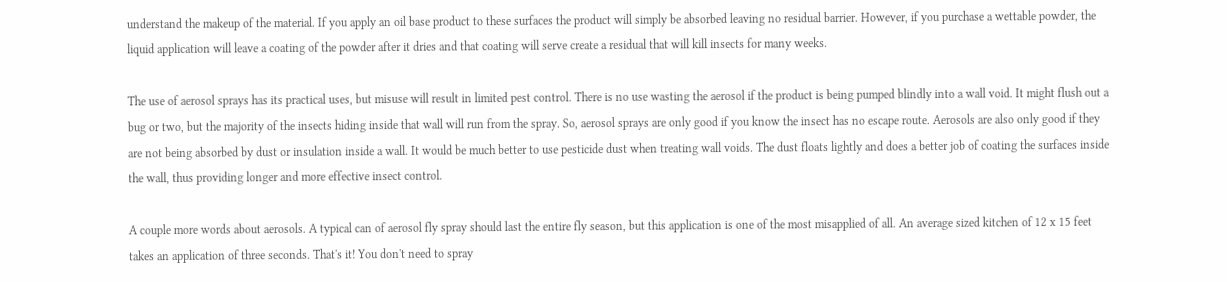understand the makeup of the material. If you apply an oil base product to these surfaces the product will simply be absorbed leaving no residual barrier. However, if you purchase a wettable powder, the liquid application will leave a coating of the powder after it dries and that coating will serve create a residual that will kill insects for many weeks.

The use of aerosol sprays has its practical uses, but misuse will result in limited pest control. There is no use wasting the aerosol if the product is being pumped blindly into a wall void. It might flush out a bug or two, but the majority of the insects hiding inside that wall will run from the spray. So, aerosol sprays are only good if you know the insect has no escape route. Aerosols are also only good if they are not being absorbed by dust or insulation inside a wall. It would be much better to use pesticide dust when treating wall voids. The dust floats lightly and does a better job of coating the surfaces inside the wall, thus providing longer and more effective insect control.

A couple more words about aerosols. A typical can of aerosol fly spray should last the entire fly season, but this application is one of the most misapplied of all. An average sized kitchen of 12 x 15 feet takes an application of three seconds. That's it! You don't need to spray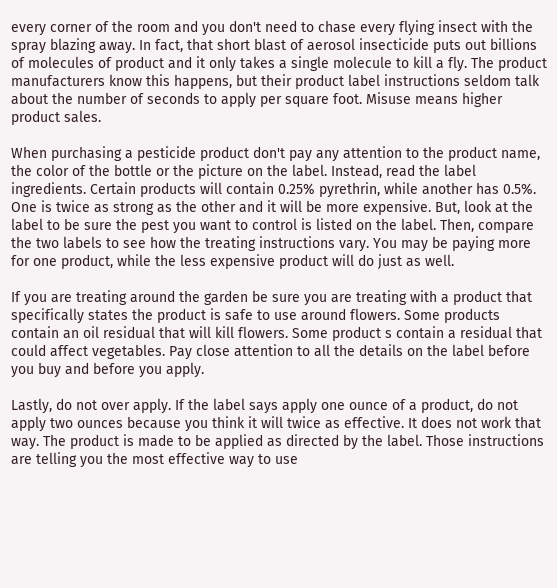every corner of the room and you don't need to chase every flying insect with the spray blazing away. In fact, that short blast of aerosol insecticide puts out billions of molecules of product and it only takes a single molecule to kill a fly. The product manufacturers know this happens, but their product label instructions seldom talk about the number of seconds to apply per square foot. Misuse means higher product sales.

When purchasing a pesticide product don't pay any attention to the product name, the color of the bottle or the picture on the label. Instead, read the label ingredients. Certain products will contain 0.25% pyrethrin, while another has 0.5%. One is twice as strong as the other and it will be more expensive. But, look at the label to be sure the pest you want to control is listed on the label. Then, compare the two labels to see how the treating instructions vary. You may be paying more for one product, while the less expensive product will do just as well.

If you are treating around the garden be sure you are treating with a product that specifically states the product is safe to use around flowers. Some products contain an oil residual that will kill flowers. Some product s contain a residual that could affect vegetables. Pay close attention to all the details on the label before you buy and before you apply.

Lastly, do not over apply. If the label says apply one ounce of a product, do not apply two ounces because you think it will twice as effective. It does not work that way. The product is made to be applied as directed by the label. Those instructions are telling you the most effective way to use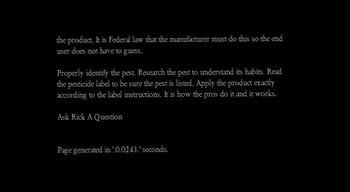the product. It is Federal law that the manufacturer must do this so the end user does not have to guess.

Properly identify the pest. Research the pest to understand its habits. Read the pesticide label to be sure the pest is listed. Apply the product exactly according to the label instructions. It is how the pros do it and it works.

Ask Rick A Question


Page generated in '.0.0243.' seconds.